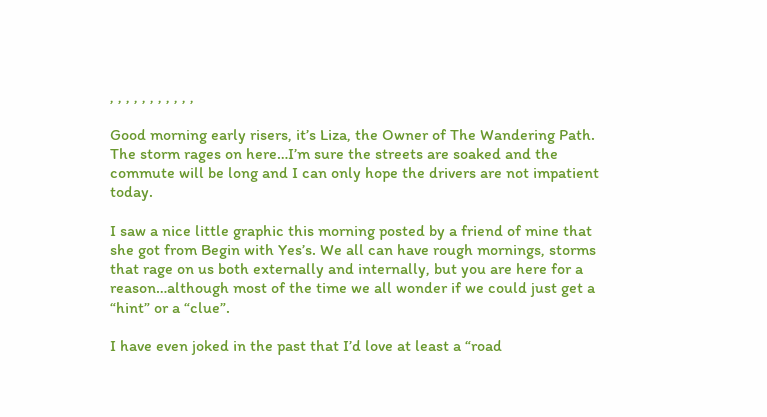, , , , , , , , , , ,

Good morning early risers, it’s Liza, the Owner of The Wandering Path. The storm rages on here…I’m sure the streets are soaked and the commute will be long and I can only hope the drivers are not impatient today.

I saw a nice little graphic this morning posted by a friend of mine that she got from Begin with Yes’s. We all can have rough mornings, storms that rage on us both externally and internally, but you are here for a reason…although most of the time we all wonder if we could just get a “hint” or a “clue”.

I have even joked in the past that I’d love at least a “road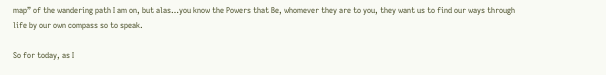map” of the wandering path I am on, but alas…you know the Powers that Be, whomever they are to you, they want us to find our ways through life by our own compass so to speak.

So for today, as I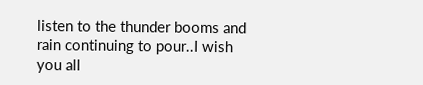listen to the thunder booms and rain continuing to pour..I wish you all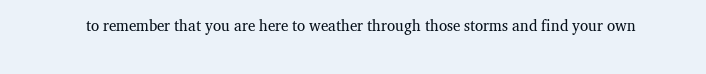to remember that you are here to weather through those storms and find your own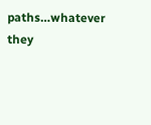paths…whatever they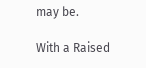may be.

With a Raised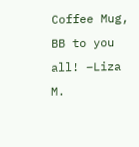Coffee Mug, BB to you all! –Liza M.